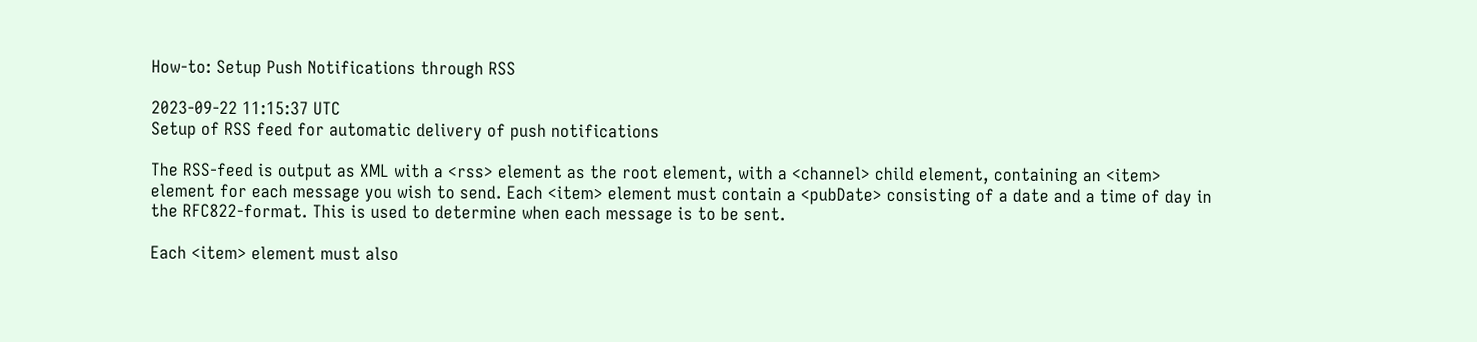How-to: Setup Push Notifications through RSS

2023-09-22 11:15:37 UTC
Setup of RSS feed for automatic delivery of push notifications

The RSS-feed is output as XML with a <rss> element as the root element, with a <channel> child element, containing an <item> element for each message you wish to send. Each <item> element must contain a <pubDate> consisting of a date and a time of day in the RFC822-format. This is used to determine when each message is to be sent.

Each <item> element must also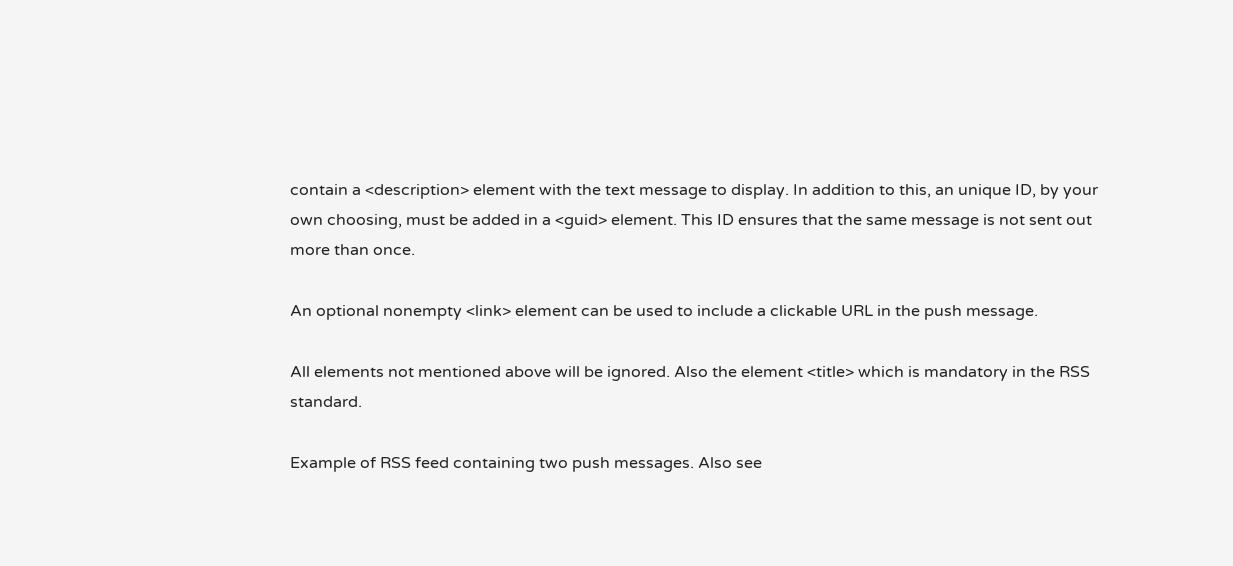contain a <description> element with the text message to display. In addition to this, an unique ID, by your own choosing, must be added in a <guid> element. This ID ensures that the same message is not sent out more than once.

An optional nonempty <link> element can be used to include a clickable URL in the push message.

All elements not mentioned above will be ignored. Also the element <title> which is mandatory in the RSS standard.

Example of RSS feed containing two push messages. Also see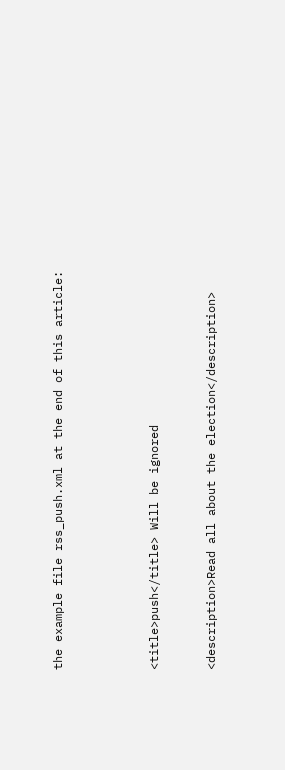the example file rss_push.xml at the end of this article:




<title>push</title> Will be ignored


<description>Read all about the election</description>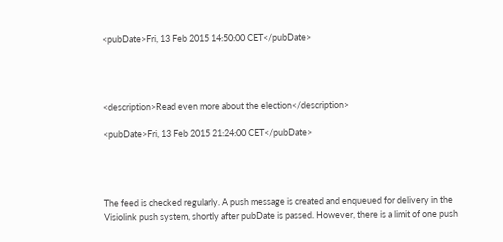<pubDate>Fri, 13 Feb 2015 14:50:00 CET</pubDate>




<description>Read even more about the election</description>

<pubDate>Fri, 13 Feb 2015 21:24:00 CET</pubDate>




The feed is checked regularly. A push message is created and enqueued for delivery in the Visiolink push system, shortly after pubDate is passed. However, there is a limit of one push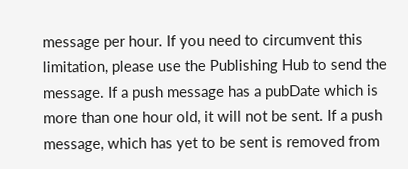message per hour. If you need to circumvent this limitation, please use the Publishing Hub to send the message. If a push message has a pubDate which is more than one hour old, it will not be sent. If a push message, which has yet to be sent is removed from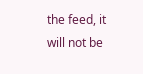the feed, it will not be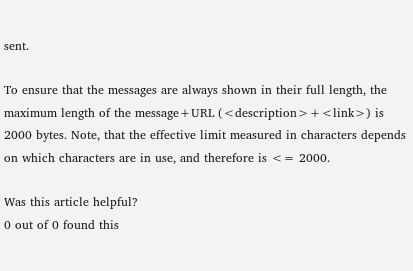sent.

To ensure that the messages are always shown in their full length, the maximum length of the message+URL (<description>+<link>) is 2000 bytes. Note, that the effective limit measured in characters depends on which characters are in use, and therefore is <= 2000.

Was this article helpful?
0 out of 0 found this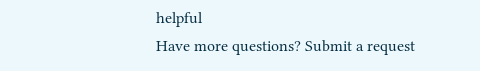helpful
Have more questions? Submit a request